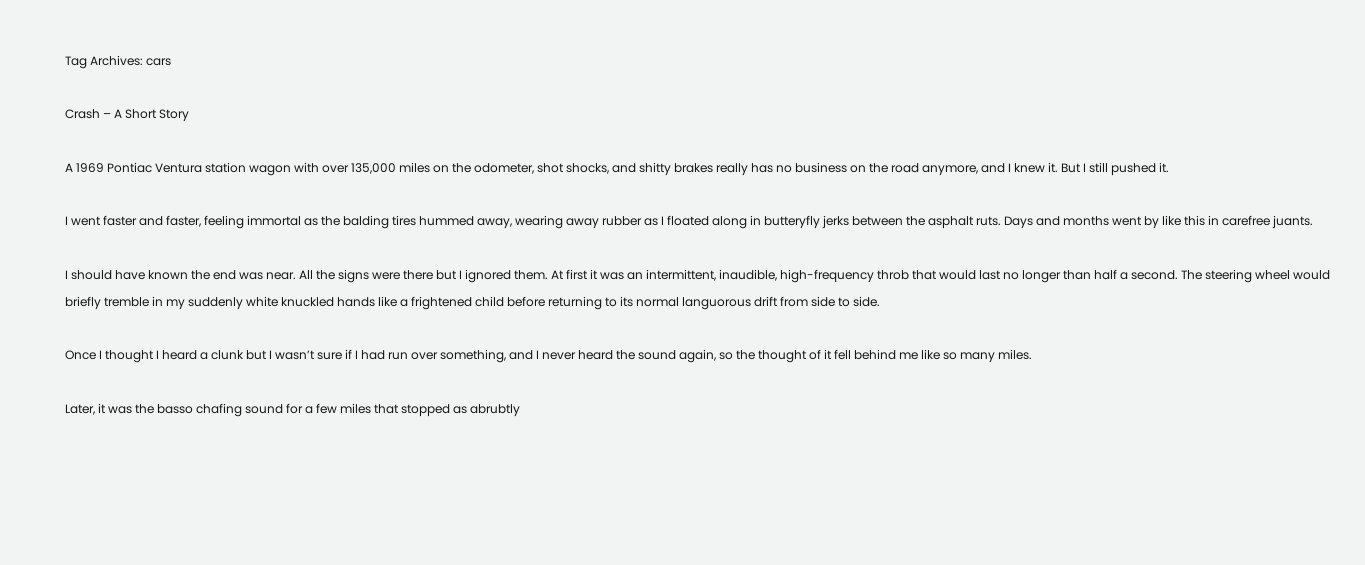Tag Archives: cars

Crash – A Short Story

A 1969 Pontiac Ventura station wagon with over 135,000 miles on the odometer, shot shocks, and shitty brakes really has no business on the road anymore, and I knew it. But I still pushed it.

I went faster and faster, feeling immortal as the balding tires hummed away, wearing away rubber as I floated along in butteryfly jerks between the asphalt ruts. Days and months went by like this in carefree juants.

I should have known the end was near. All the signs were there but I ignored them. At first it was an intermittent, inaudible, high-frequency throb that would last no longer than half a second. The steering wheel would briefly tremble in my suddenly white knuckled hands like a frightened child before returning to its normal languorous drift from side to side.

Once I thought I heard a clunk but I wasn’t sure if I had run over something, and I never heard the sound again, so the thought of it fell behind me like so many miles.

Later, it was the basso chafing sound for a few miles that stopped as abrubtly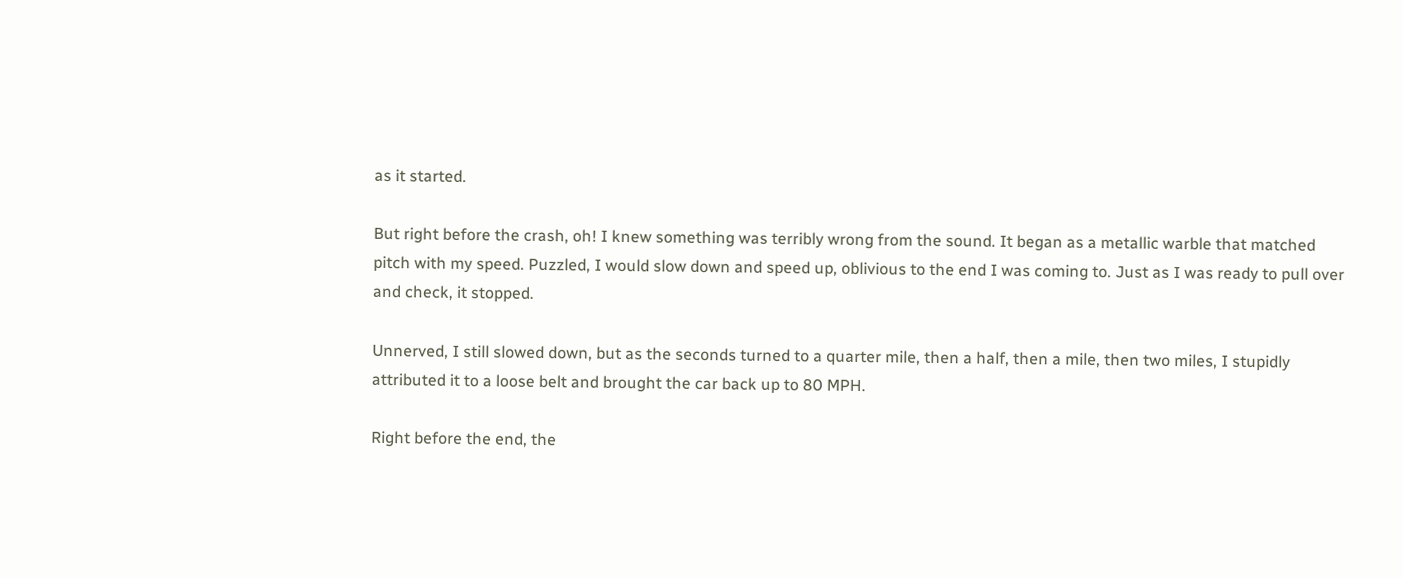as it started.

But right before the crash, oh! I knew something was terribly wrong from the sound. It began as a metallic warble that matched pitch with my speed. Puzzled, I would slow down and speed up, oblivious to the end I was coming to. Just as I was ready to pull over and check, it stopped.

Unnerved, I still slowed down, but as the seconds turned to a quarter mile, then a half, then a mile, then two miles, I stupidly attributed it to a loose belt and brought the car back up to 80 MPH.

Right before the end, the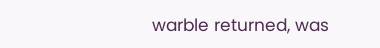warble returned, was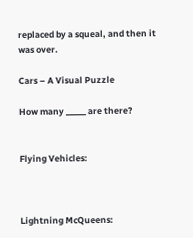replaced by a squeal, and then it was over.

Cars – A Visual Puzzle

How many _____ are there?


Flying Vehicles:



Lightning McQueens: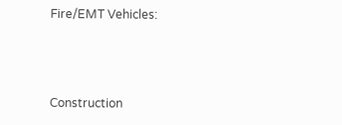Fire/EMT Vehicles:



Construction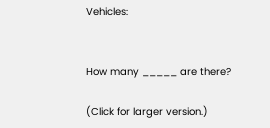Vehicles:


How many _____ are there?

(Click for larger version.)